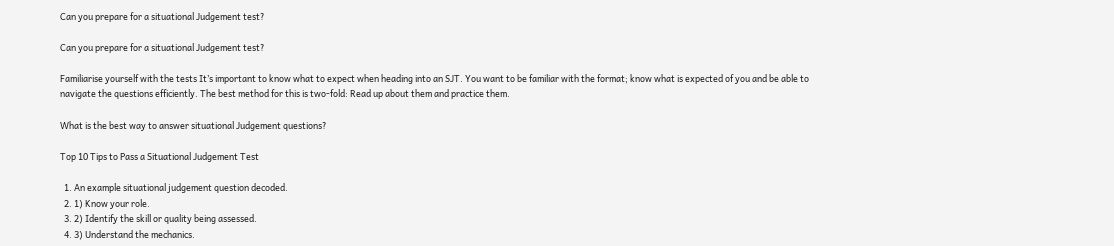Can you prepare for a situational Judgement test?

Can you prepare for a situational Judgement test?

Familiarise yourself with the tests It’s important to know what to expect when heading into an SJT. You want to be familiar with the format; know what is expected of you and be able to navigate the questions efficiently. The best method for this is two-fold: Read up about them and practice them.

What is the best way to answer situational Judgement questions?

Top 10 Tips to Pass a Situational Judgement Test

  1. An example situational judgement question decoded.
  2. 1) Know your role.
  3. 2) Identify the skill or quality being assessed.
  4. 3) Understand the mechanics.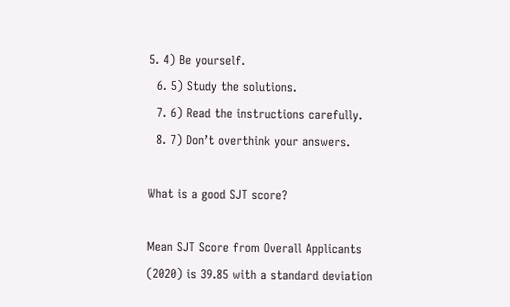5. 4) Be yourself.
  6. 5) Study the solutions.
  7. 6) Read the instructions carefully.
  8. 7) Don’t overthink your answers.

What is a good SJT score?

Mean SJT Score from Overall Applicants (2020) is 39.85 with a standard deviation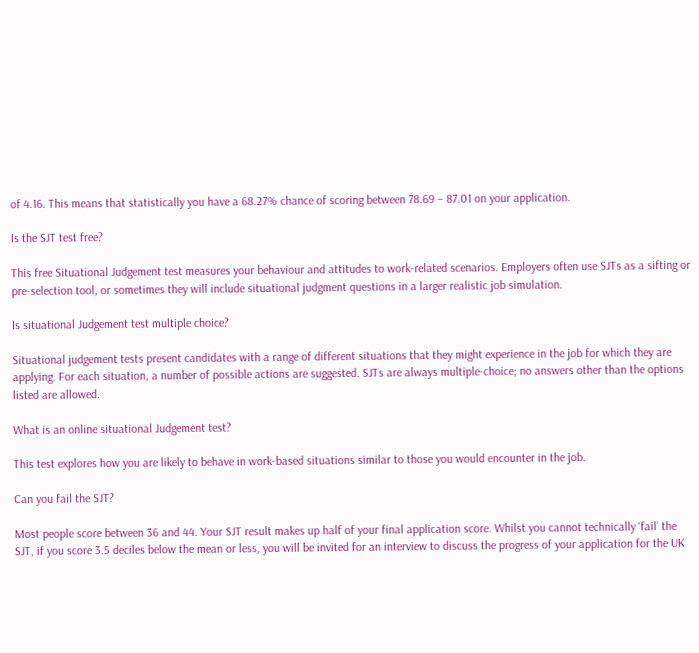of 4.16. This means that statistically you have a 68.27% chance of scoring between 78.69 – 87.01 on your application.

Is the SJT test free?

This free Situational Judgement test measures your behaviour and attitudes to work-related scenarios. Employers often use SJTs as a sifting or pre-selection tool, or sometimes they will include situational judgment questions in a larger realistic job simulation.

Is situational Judgement test multiple choice?

Situational judgement tests present candidates with a range of different situations that they might experience in the job for which they are applying. For each situation, a number of possible actions are suggested. SJTs are always multiple-choice; no answers other than the options listed are allowed.

What is an online situational Judgement test?

This test explores how you are likely to behave in work-based situations similar to those you would encounter in the job.

Can you fail the SJT?

Most people score between 36 and 44. Your SJT result makes up half of your final application score. Whilst you cannot technically ‘fail’ the SJT, if you score 3.5 deciles below the mean or less, you will be invited for an interview to discuss the progress of your application for the UK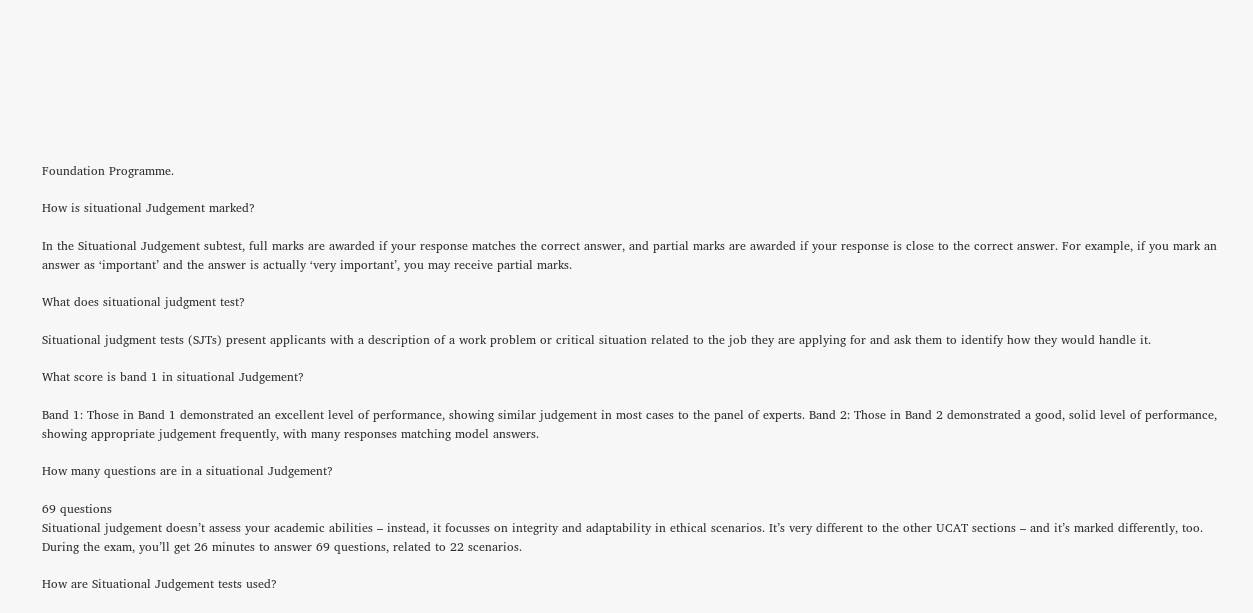Foundation Programme.

How is situational Judgement marked?

In the Situational Judgement subtest, full marks are awarded if your response matches the correct answer, and partial marks are awarded if your response is close to the correct answer. For example, if you mark an answer as ‘important’ and the answer is actually ‘very important’, you may receive partial marks.

What does situational judgment test?

Situational judgment tests (SJTs) present applicants with a description of a work problem or critical situation related to the job they are applying for and ask them to identify how they would handle it.

What score is band 1 in situational Judgement?

Band 1: Those in Band 1 demonstrated an excellent level of performance, showing similar judgement in most cases to the panel of experts. Band 2: Those in Band 2 demonstrated a good, solid level of performance, showing appropriate judgement frequently, with many responses matching model answers.

How many questions are in a situational Judgement?

69 questions
Situational judgement doesn’t assess your academic abilities – instead, it focusses on integrity and adaptability in ethical scenarios. It’s very different to the other UCAT sections – and it’s marked differently, too. During the exam, you’ll get 26 minutes to answer 69 questions, related to 22 scenarios.

How are Situational Judgement tests used?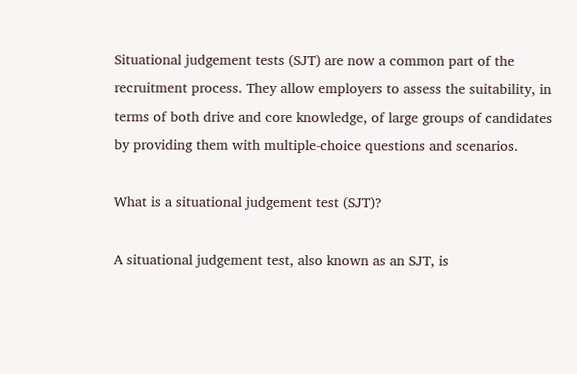Situational judgement tests (SJT) are now a common part of the recruitment process. They allow employers to assess the suitability, in terms of both drive and core knowledge, of large groups of candidates by providing them with multiple-choice questions and scenarios.

What is a situational judgement test (SJT)?

A situational judgement test, also known as an SJT, is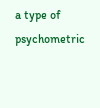a type of psychometric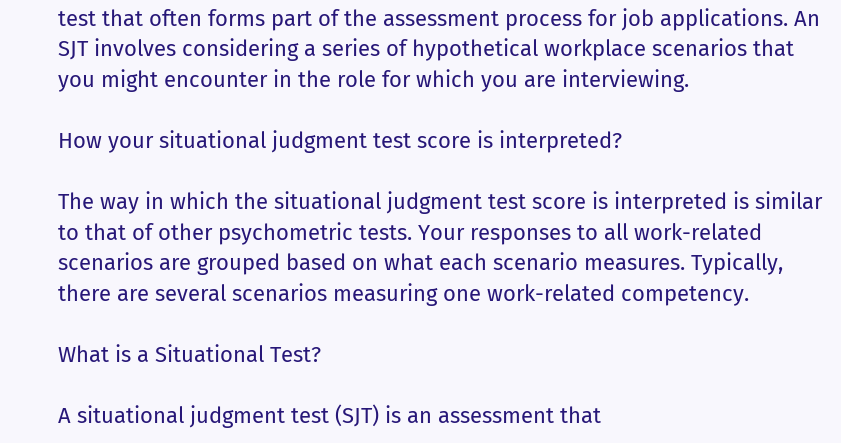test that often forms part of the assessment process for job applications. An SJT involves considering a series of hypothetical workplace scenarios that you might encounter in the role for which you are interviewing.

How your situational judgment test score is interpreted?

The way in which the situational judgment test score is interpreted is similar to that of other psychometric tests. Your responses to all work-related scenarios are grouped based on what each scenario measures. Typically, there are several scenarios measuring one work-related competency.

What is a Situational Test?

A situational judgment test (SJT) is an assessment that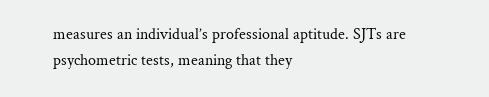measures an individual’s professional aptitude. SJTs are psychometric tests, meaning that they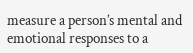measure a person’s mental and emotional responses to a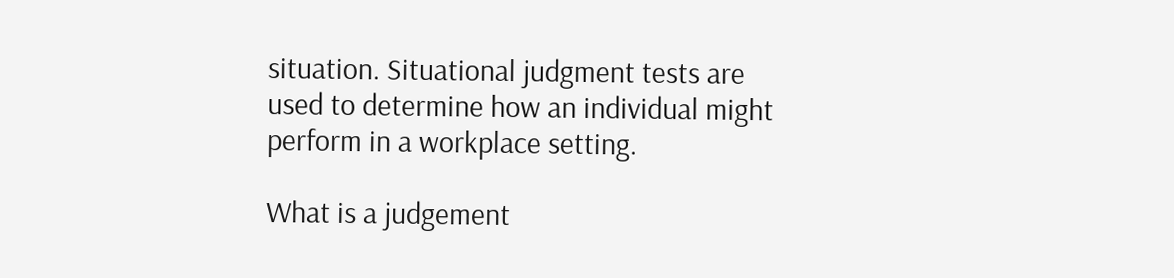situation. Situational judgment tests are used to determine how an individual might perform in a workplace setting.

What is a judgement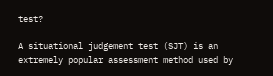test?

A situational judgement test (SJT) is an extremely popular assessment method used by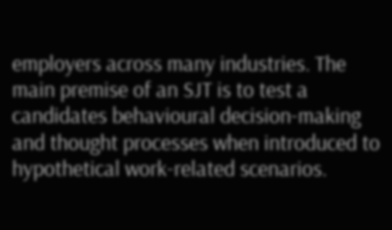employers across many industries. The main premise of an SJT is to test a candidates behavioural decision-making and thought processes when introduced to hypothetical work-related scenarios.